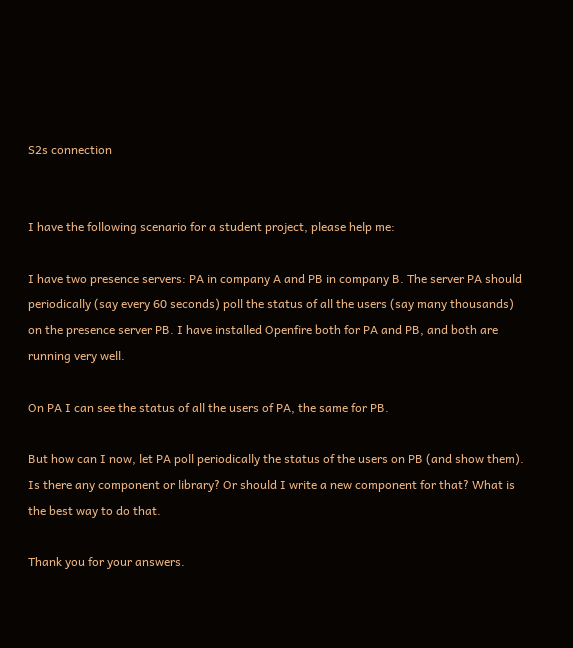S2s connection


I have the following scenario for a student project, please help me:

I have two presence servers: PA in company A and PB in company B. The server PA should periodically (say every 60 seconds) poll the status of all the users (say many thousands) on the presence server PB. I have installed Openfire both for PA and PB, and both are running very well.

On PA I can see the status of all the users of PA, the same for PB.

But how can I now, let PA poll periodically the status of the users on PB (and show them). Is there any component or library? Or should I write a new component for that? What is the best way to do that.

Thank you for your answers.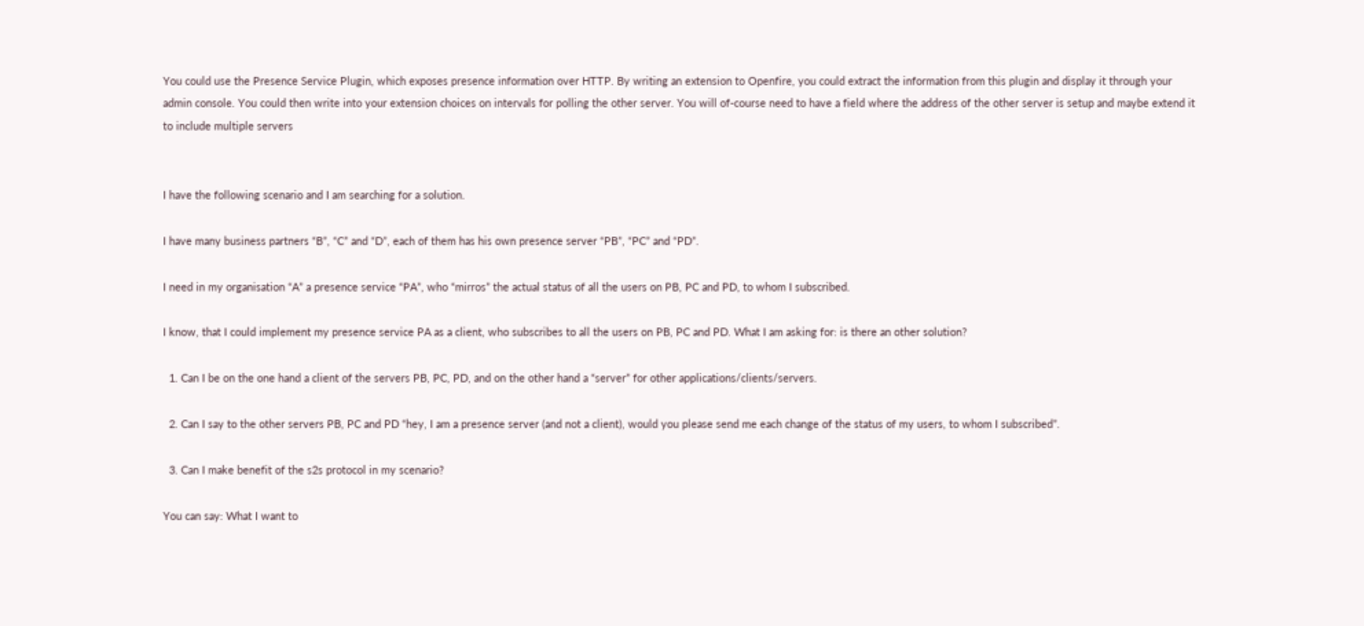You could use the Presence Service Plugin, which exposes presence information over HTTP. By writing an extension to Openfire, you could extract the information from this plugin and display it through your admin console. You could then write into your extension choices on intervals for polling the other server. You will of-course need to have a field where the address of the other server is setup and maybe extend it to include multiple servers


I have the following scenario and I am searching for a solution.

I have many business partners “B”, “C” and “D”, each of them has his own presence server “PB”, “PC” and “PD”.

I need in my organisation “A” a presence service “PA”, who “mirros” the actual status of all the users on PB, PC and PD, to whom I subscribed.

I know, that I could implement my presence service PA as a client, who subscribes to all the users on PB, PC and PD. What I am asking for: is there an other solution?

  1. Can I be on the one hand a client of the servers PB, PC, PD, and on the other hand a “server” for other applications/clients/servers.

  2. Can I say to the other servers PB, PC and PD “hey, I am a presence server (and not a client), would you please send me each change of the status of my users, to whom I subscribed”.

  3. Can I make benefit of the s2s protocol in my scenario?

You can say: What I want to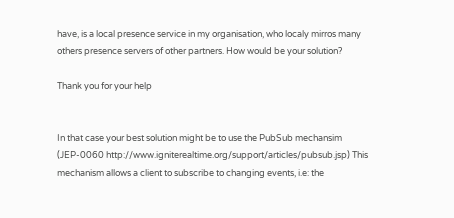have, is a local presence service in my organisation, who localy mirros many others presence servers of other partners. How would be your solution?

Thank you for your help


In that case your best solution might be to use the PubSub mechansim (JEP-0060 http://www.igniterealtime.org/support/articles/pubsub.jsp) This mechanism allows a client to subscribe to changing events, i.e: the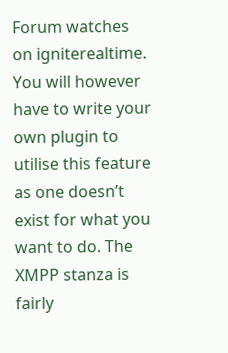Forum watches on igniterealtime. You will however have to write your own plugin to utilise this feature as one doesn’t exist for what you want to do. The XMPP stanza is fairly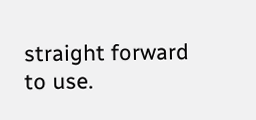straight forward to use.